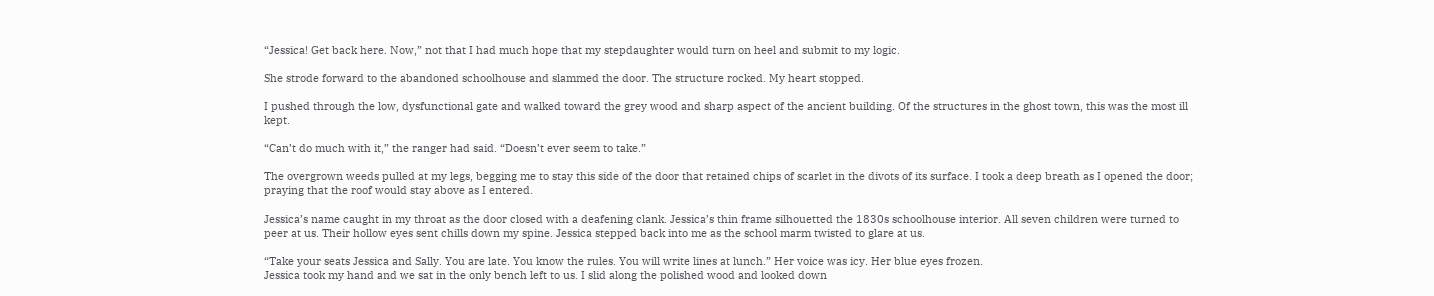“Jessica! Get back here. Now,” not that I had much hope that my stepdaughter would turn on heel and submit to my logic.

She strode forward to the abandoned schoolhouse and slammed the door. The structure rocked. My heart stopped.

I pushed through the low, dysfunctional gate and walked toward the grey wood and sharp aspect of the ancient building. Of the structures in the ghost town, this was the most ill kept.

“Can’t do much with it,” the ranger had said. “Doesn’t ever seem to take.”

The overgrown weeds pulled at my legs, begging me to stay this side of the door that retained chips of scarlet in the divots of its surface. I took a deep breath as I opened the door; praying that the roof would stay above as I entered.

Jessica’s name caught in my throat as the door closed with a deafening clank. Jessica’s thin frame silhouetted the 1830s schoolhouse interior. All seven children were turned to peer at us. Their hollow eyes sent chills down my spine. Jessica stepped back into me as the school marm twisted to glare at us.

“Take your seats Jessica and Sally. You are late. You know the rules. You will write lines at lunch.” Her voice was icy. Her blue eyes frozen.
Jessica took my hand and we sat in the only bench left to us. I slid along the polished wood and looked down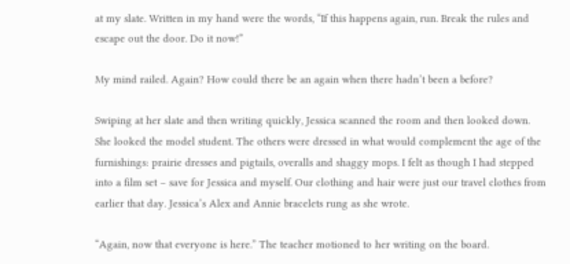at my slate. Written in my hand were the words, “If this happens again, run. Break the rules and escape out the door. Do it now!”

My mind railed. Again? How could there be an again when there hadn’t been a before?

Swiping at her slate and then writing quickly, Jessica scanned the room and then looked down. She looked the model student. The others were dressed in what would complement the age of the furnishings: prairie dresses and pigtails, overalls and shaggy mops. I felt as though I had stepped into a film set – save for Jessica and myself. Our clothing and hair were just our travel clothes from earlier that day. Jessica’s Alex and Annie bracelets rung as she wrote.

“Again, now that everyone is here.” The teacher motioned to her writing on the board.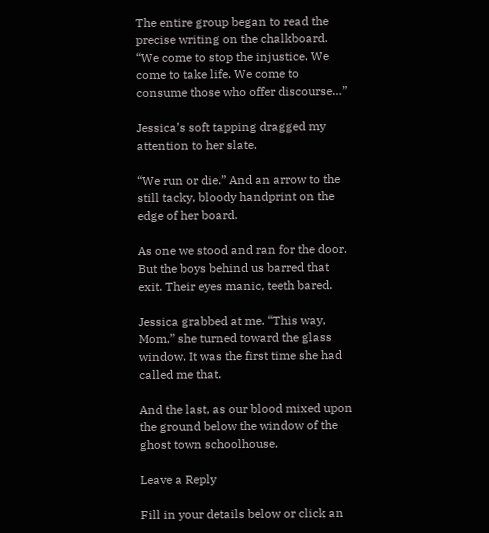The entire group began to read the precise writing on the chalkboard.
“We come to stop the injustice. We come to take life. We come to consume those who offer discourse…”

Jessica’s soft tapping dragged my attention to her slate.

“We run or die.” And an arrow to the still tacky, bloody handprint on the edge of her board.

As one we stood and ran for the door. But the boys behind us barred that exit. Their eyes manic, teeth bared.

Jessica grabbed at me. “This way, Mom,” she turned toward the glass window. It was the first time she had called me that.

And the last, as our blood mixed upon the ground below the window of the ghost town schoolhouse.

Leave a Reply

Fill in your details below or click an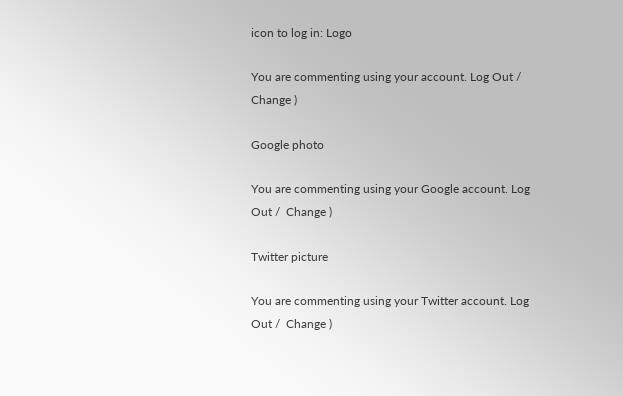icon to log in: Logo

You are commenting using your account. Log Out /  Change )

Google photo

You are commenting using your Google account. Log Out /  Change )

Twitter picture

You are commenting using your Twitter account. Log Out /  Change )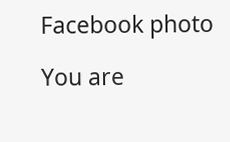Facebook photo

You are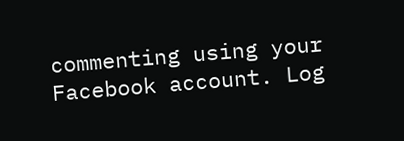commenting using your Facebook account. Log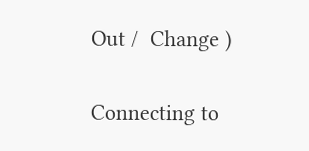Out /  Change )

Connecting to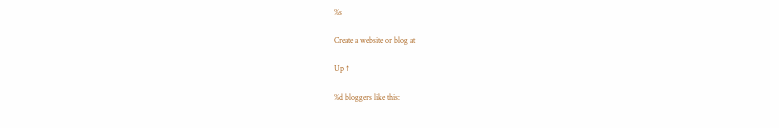%s

Create a website or blog at

Up ↑

%d bloggers like this: